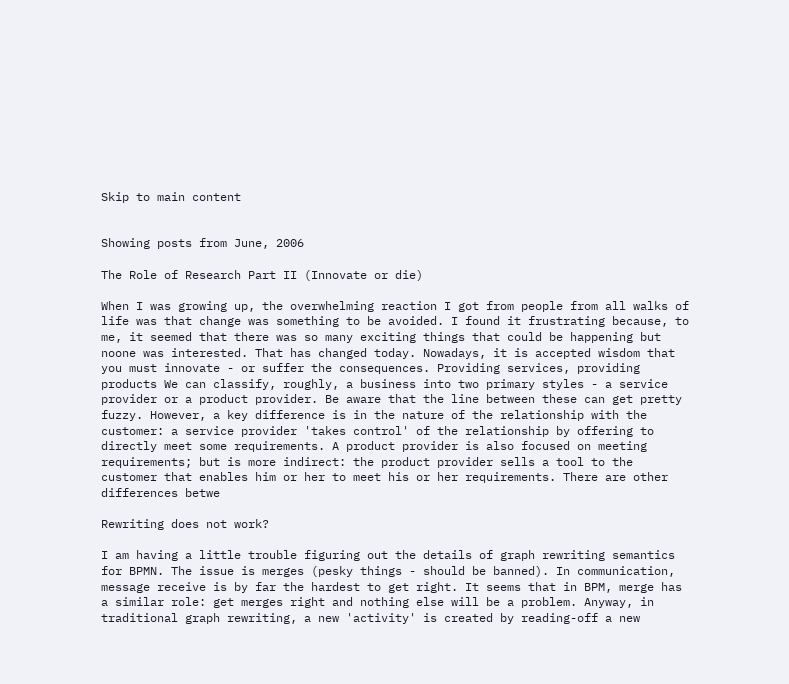Skip to main content


Showing posts from June, 2006

The Role of Research Part II (Innovate or die)

When I was growing up, the overwhelming reaction I got from people from all walks of life was that change was something to be avoided. I found it frustrating because, to me, it seemed that there was so many exciting things that could be happening but noone was interested. That has changed today. Nowadays, it is accepted wisdom that you must innovate - or suffer the consequences. Providing services, providing products We can classify, roughly, a business into two primary styles - a service provider or a product provider. Be aware that the line between these can get pretty fuzzy. However, a key difference is in the nature of the relationship with the customer: a service provider 'takes control' of the relationship by offering to directly meet some requirements. A product provider is also focused on meeting requirements; but is more indirect: the product provider sells a tool to the customer that enables him or her to meet his or her requirements. There are other differences betwe

Rewriting does not work?

I am having a little trouble figuring out the details of graph rewriting semantics for BPMN. The issue is merges (pesky things - should be banned). In communication, message receive is by far the hardest to get right. It seems that in BPM, merge has a similar role: get merges right and nothing else will be a problem. Anyway, in traditional graph rewriting, a new 'activity' is created by reading-off a new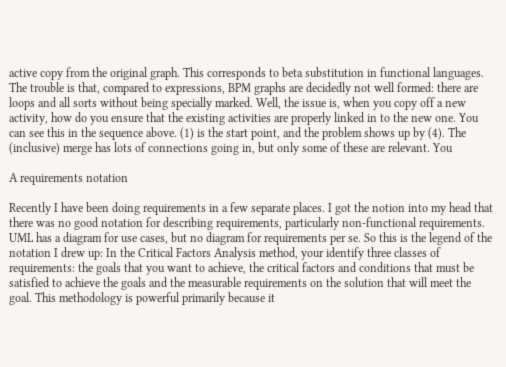active copy from the original graph. This corresponds to beta substitution in functional languages. The trouble is that, compared to expressions, BPM graphs are decidedly not well formed: there are loops and all sorts without being specially marked. Well, the issue is, when you copy off a new activity, how do you ensure that the existing activities are properly linked in to the new one. You can see this in the sequence above. (1) is the start point, and the problem shows up by (4). The (inclusive) merge has lots of connections going in, but only some of these are relevant. You

A requirements notation

Recently I have been doing requirements in a few separate places. I got the notion into my head that there was no good notation for describing requirements, particularly non-functional requirements. UML has a diagram for use cases, but no diagram for requirements per se. So this is the legend of the notation I drew up: In the Critical Factors Analysis method, your identify three classes of requirements: the goals that you want to achieve, the critical factors and conditions that must be satisfied to achieve the goals and the measurable requirements on the solution that will meet the goal. This methodology is powerful primarily because it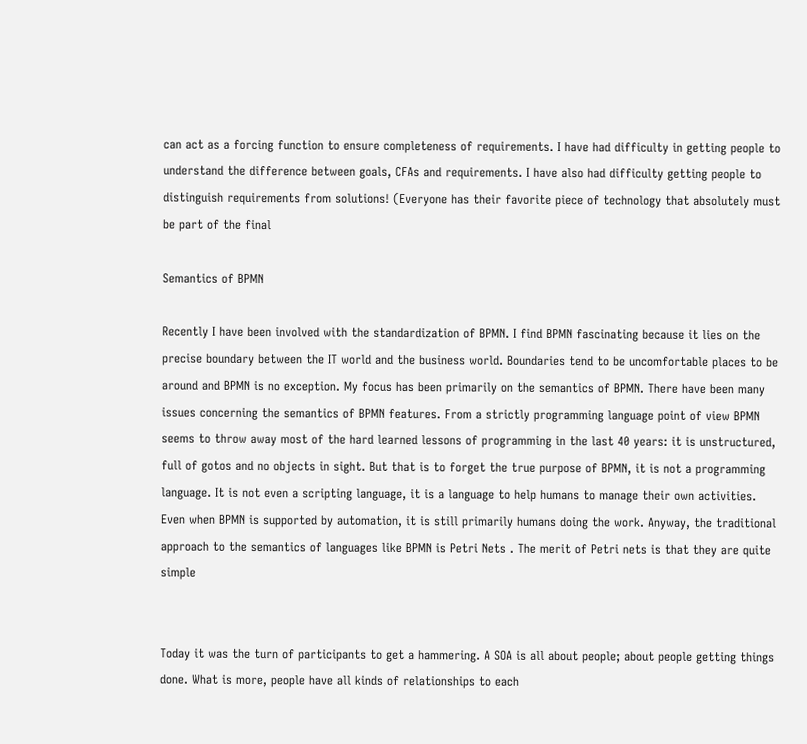can act as a forcing function to ensure completeness of requirements. I have had difficulty in getting people to understand the difference between goals, CFAs and requirements. I have also had difficulty getting people to distinguish requirements from solutions! (Everyone has their favorite piece of technology that absolutely must be part of the final

Semantics of BPMN

Recently I have been involved with the standardization of BPMN. I find BPMN fascinating because it lies on the precise boundary between the IT world and the business world. Boundaries tend to be uncomfortable places to be around and BPMN is no exception. My focus has been primarily on the semantics of BPMN. There have been many issues concerning the semantics of BPMN features. From a strictly programming language point of view BPMN seems to throw away most of the hard learned lessons of programming in the last 40 years: it is unstructured, full of gotos and no objects in sight. But that is to forget the true purpose of BPMN, it is not a programming language. It is not even a scripting language, it is a language to help humans to manage their own activities. Even when BPMN is supported by automation, it is still primarily humans doing the work. Anyway, the traditional approach to the semantics of languages like BPMN is Petri Nets . The merit of Petri nets is that they are quite simple


Today it was the turn of participants to get a hammering. A SOA is all about people; about people getting things done. What is more, people have all kinds of relationships to each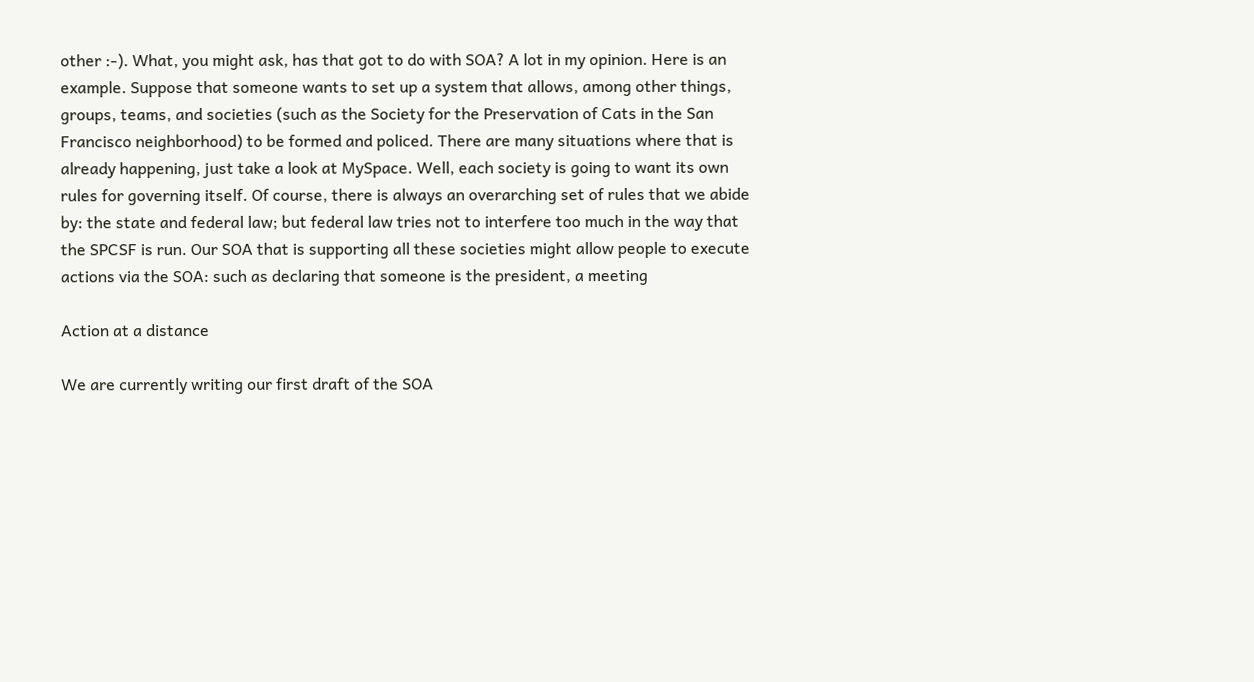other :-). What, you might ask, has that got to do with SOA? A lot in my opinion. Here is an example. Suppose that someone wants to set up a system that allows, among other things, groups, teams, and societies (such as the Society for the Preservation of Cats in the San Francisco neighborhood) to be formed and policed. There are many situations where that is already happening, just take a look at MySpace. Well, each society is going to want its own rules for governing itself. Of course, there is always an overarching set of rules that we abide by: the state and federal law; but federal law tries not to interfere too much in the way that the SPCSF is run. Our SOA that is supporting all these societies might allow people to execute actions via the SOA: such as declaring that someone is the president, a meeting

Action at a distance

We are currently writing our first draft of the SOA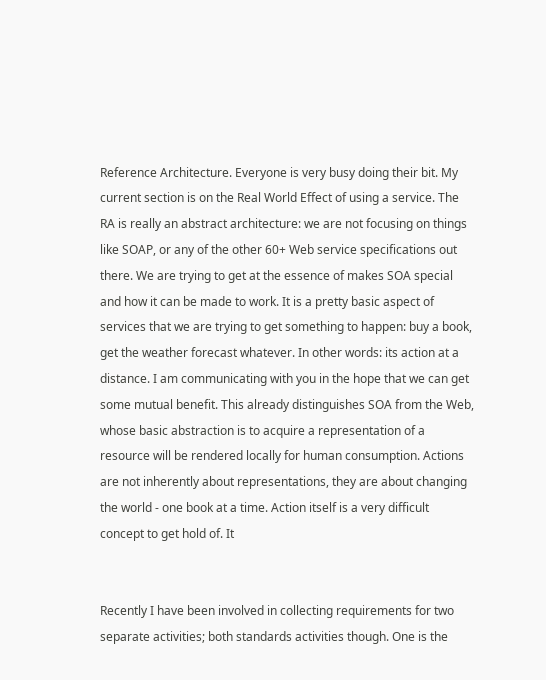Reference Architecture. Everyone is very busy doing their bit. My current section is on the Real World Effect of using a service. The RA is really an abstract architecture: we are not focusing on things like SOAP, or any of the other 60+ Web service specifications out there. We are trying to get at the essence of makes SOA special and how it can be made to work. It is a pretty basic aspect of services that we are trying to get something to happen: buy a book, get the weather forecast whatever. In other words: its action at a distance. I am communicating with you in the hope that we can get some mutual benefit. This already distinguishes SOA from the Web, whose basic abstraction is to acquire a representation of a resource will be rendered locally for human consumption. Actions are not inherently about representations, they are about changing the world - one book at a time. Action itself is a very difficult concept to get hold of. It


Recently I have been involved in collecting requirements for two separate activities; both standards activities though. One is the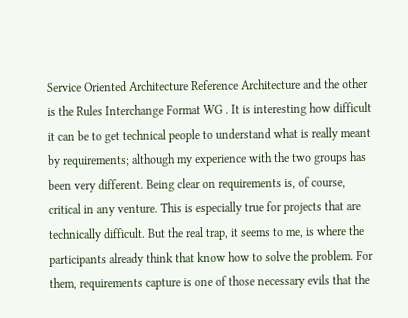Service Oriented Architecture Reference Architecture and the other is the Rules Interchange Format WG . It is interesting how difficult it can be to get technical people to understand what is really meant by requirements; although my experience with the two groups has been very different. Being clear on requirements is, of course, critical in any venture. This is especially true for projects that are technically difficult. But the real trap, it seems to me, is where the participants already think that know how to solve the problem. For them, requirements capture is one of those necessary evils that the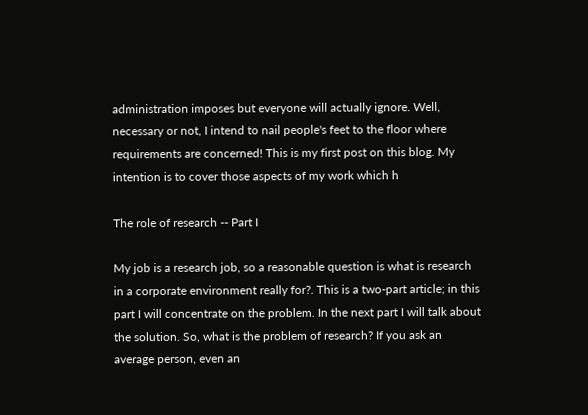administration imposes but everyone will actually ignore. Well, necessary or not, I intend to nail people's feet to the floor where requirements are concerned! This is my first post on this blog. My intention is to cover those aspects of my work which h

The role of research -- Part I

My job is a research job, so a reasonable question is what is research in a corporate environment really for?. This is a two-part article; in this part I will concentrate on the problem. In the next part I will talk about the solution. So, what is the problem of research? If you ask an average person, even an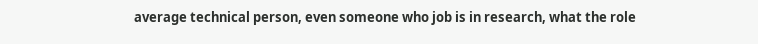average technical person, even someone who job is in research, what the role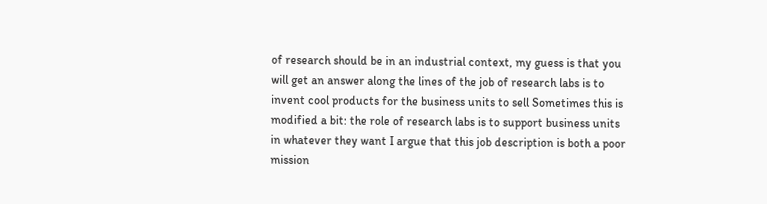of research should be in an industrial context, my guess is that you will get an answer along the lines of the job of research labs is to invent cool products for the business units to sell Sometimes this is modified a bit: the role of research labs is to support business units in whatever they want I argue that this job description is both a poor mission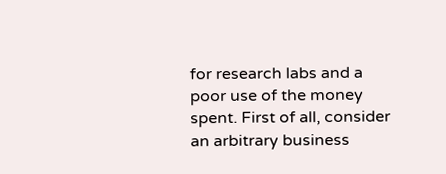for research labs and a poor use of the money spent. First of all, consider an arbitrary business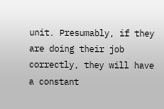unit. Presumably, if they are doing their job correctly, they will have a constant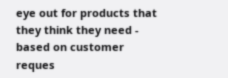eye out for products that they think they need - based on customer reques